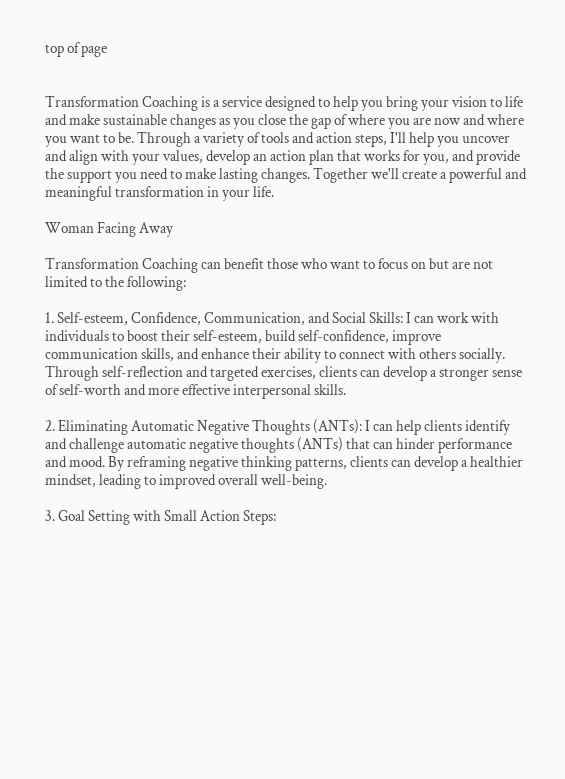top of page


Transformation Coaching is a service designed to help you bring your vision to life and make sustainable changes as you close the gap of where you are now and where you want to be. Through a variety of tools and action steps, I'll help you uncover and align with your values, develop an action plan that works for you, and provide the support you need to make lasting changes. Together we'll create a powerful and meaningful transformation in your life.

Woman Facing Away

Transformation Coaching can benefit those who want to focus on but are not limited to the following:

1. Self-esteem, Confidence, Communication, and Social Skills: I can work with individuals to boost their self-esteem, build self-confidence, improve communication skills, and enhance their ability to connect with others socially. Through self-reflection and targeted exercises, clients can develop a stronger sense of self-worth and more effective interpersonal skills.

2. Eliminating Automatic Negative Thoughts (ANTs): I can help clients identify and challenge automatic negative thoughts (ANTs) that can hinder performance and mood. By reframing negative thinking patterns, clients can develop a healthier mindset, leading to improved overall well-being.

3. Goal Setting with Small Action Steps: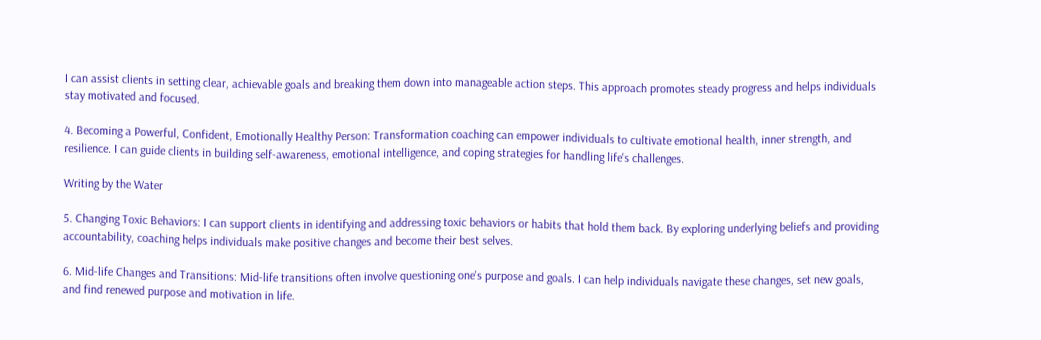I can assist clients in setting clear, achievable goals and breaking them down into manageable action steps. This approach promotes steady progress and helps individuals stay motivated and focused.

4. Becoming a Powerful, Confident, Emotionally Healthy Person: Transformation coaching can empower individuals to cultivate emotional health, inner strength, and resilience. I can guide clients in building self-awareness, emotional intelligence, and coping strategies for handling life's challenges.

Writing by the Water

5. Changing Toxic Behaviors: I can support clients in identifying and addressing toxic behaviors or habits that hold them back. By exploring underlying beliefs and providing accountability, coaching helps individuals make positive changes and become their best selves.

6. Mid-life Changes and Transitions: Mid-life transitions often involve questioning one's purpose and goals. I can help individuals navigate these changes, set new goals, and find renewed purpose and motivation in life.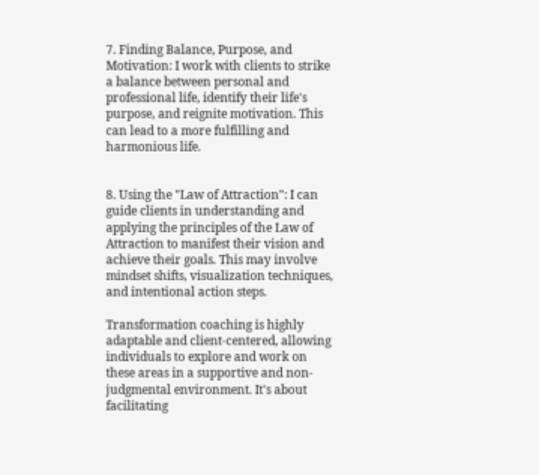7. Finding Balance, Purpose, and Motivation: I work with clients to strike a balance between personal and professional life, identify their life's purpose, and reignite motivation. This can lead to a more fulfilling and harmonious life.


8. Using the "Law of Attraction": I can guide clients in understanding and applying the principles of the Law of Attraction to manifest their vision and achieve their goals. This may involve mindset shifts, visualization techniques, and intentional action steps.

Transformation coaching is highly adaptable and client-centered, allowing individuals to explore and work on these areas in a supportive and non-judgmental environment. It's about facilitating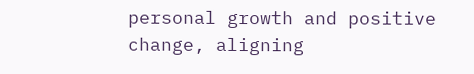personal growth and positive change, aligning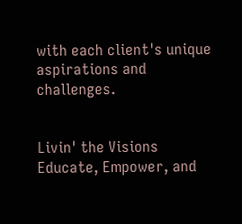with each client's unique aspirations and challenges.


Livin' the Visions
Educate, Empower, and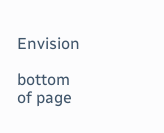Envision

bottom of page